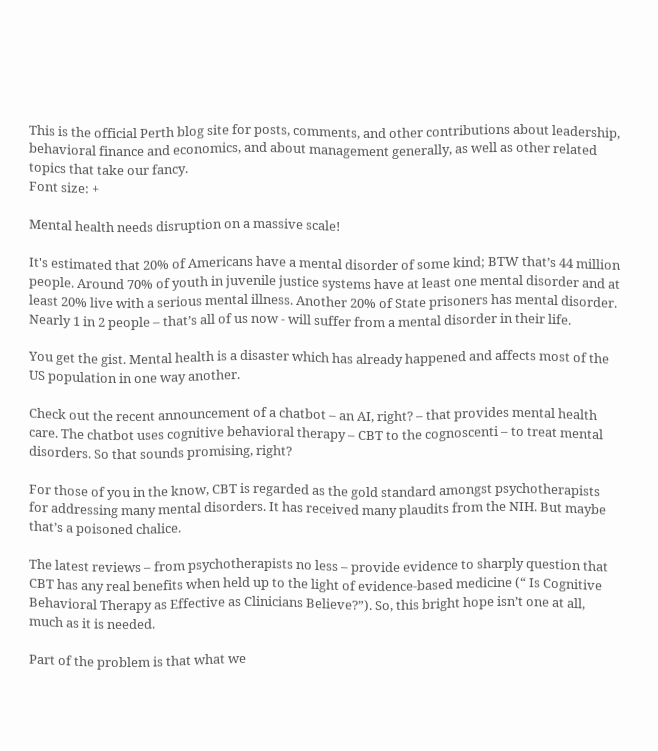This is the official Perth blog site for posts, comments, and other contributions about leadership, behavioral finance and economics, and about management generally, as well as other related topics that take our fancy.
Font size: +

Mental health needs disruption on a massive scale!

It's estimated that 20% of Americans have a mental disorder of some kind; BTW that’s 44 million people. Around 70% of youth in juvenile justice systems have at least one mental disorder and at least 20% live with a serious mental illness. Another 20% of State prisoners has mental disorder. Nearly 1 in 2 people – that’s all of us now - will suffer from a mental disorder in their life.

You get the gist. Mental health is a disaster which has already happened and affects most of the US population in one way another.

Check out the recent announcement of a chatbot – an AI, right? – that provides mental health care. The chatbot uses cognitive behavioral therapy – CBT to the cognoscenti – to treat mental disorders. So that sounds promising, right?

For those of you in the know, CBT is regarded as the gold standard amongst psychotherapists for addressing many mental disorders. It has received many plaudits from the NIH. But maybe that’s a poisoned chalice.

The latest reviews – from psychotherapists no less – provide evidence to sharply question that CBT has any real benefits when held up to the light of evidence-based medicine (“ Is Cognitive Behavioral Therapy as Effective as Clinicians Believe?”). So, this bright hope isn’t one at all, much as it is needed.

Part of the problem is that what we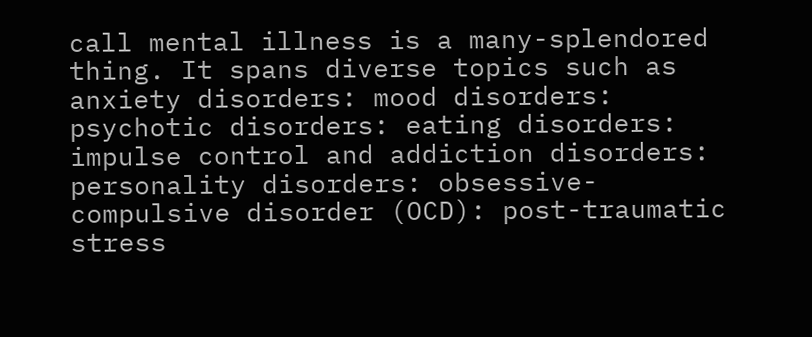call mental illness is a many-splendored thing. It spans diverse topics such as  anxiety disorders: mood disorders: psychotic disorders: eating disorders: impulse control and addiction disorders: personality disorders: obsessive-compulsive disorder (OCD): post-traumatic stress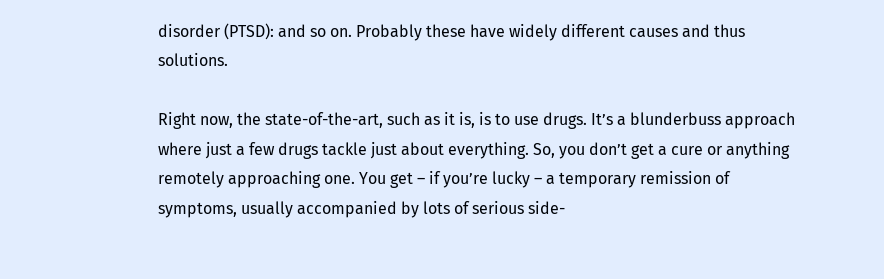disorder (PTSD): and so on. Probably these have widely different causes and thus solutions.

Right now, the state-of-the-art, such as it is, is to use drugs. It’s a blunderbuss approach where just a few drugs tackle just about everything. So, you don’t get a cure or anything remotely approaching one. You get – if you’re lucky – a temporary remission of symptoms, usually accompanied by lots of serious side-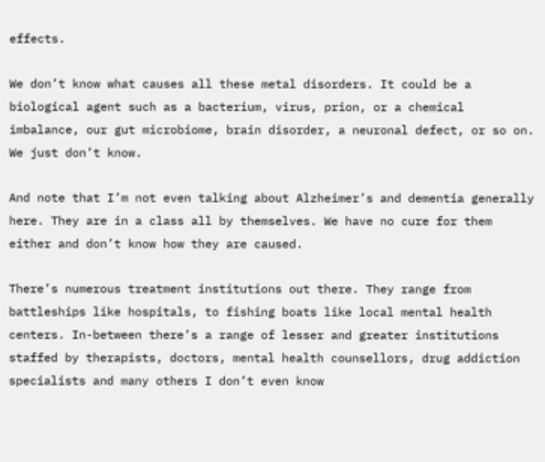effects.

We don’t know what causes all these metal disorders. It could be a biological agent such as a bacterium, virus, prion, or a chemical imbalance, our gut microbiome, brain disorder, a neuronal defect, or so on. We just don’t know.

And note that I’m not even talking about Alzheimer’s and dementia generally here. They are in a class all by themselves. We have no cure for them either and don’t know how they are caused.

There’s numerous treatment institutions out there. They range from battleships like hospitals, to fishing boats like local mental health centers. In-between there’s a range of lesser and greater institutions staffed by therapists, doctors, mental health counsellors, drug addiction specialists and many others I don’t even know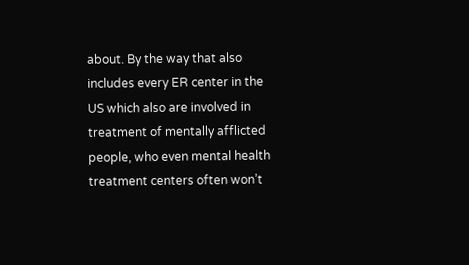about. By the way that also includes every ER center in the US which also are involved in treatment of mentally afflicted people, who even mental health treatment centers often won’t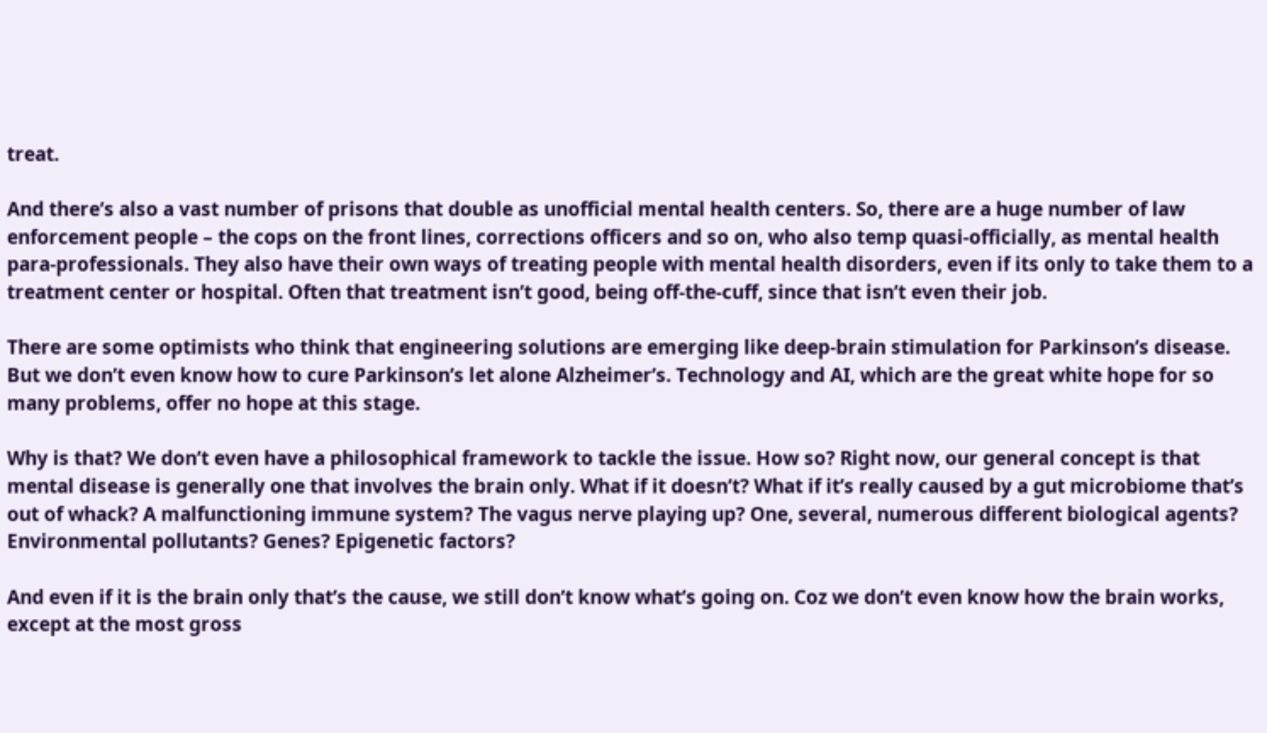treat.

And there’s also a vast number of prisons that double as unofficial mental health centers. So, there are a huge number of law enforcement people – the cops on the front lines, corrections officers and so on, who also temp quasi-officially, as mental health para-professionals. They also have their own ways of treating people with mental health disorders, even if its only to take them to a treatment center or hospital. Often that treatment isn’t good, being off-the-cuff, since that isn’t even their job.

There are some optimists who think that engineering solutions are emerging like deep-brain stimulation for Parkinson’s disease. But we don’t even know how to cure Parkinson’s let alone Alzheimer’s. Technology and AI, which are the great white hope for so many problems, offer no hope at this stage.

Why is that? We don’t even have a philosophical framework to tackle the issue. How so? Right now, our general concept is that mental disease is generally one that involves the brain only. What if it doesn’t? What if it’s really caused by a gut microbiome that’s out of whack? A malfunctioning immune system? The vagus nerve playing up? One, several, numerous different biological agents? Environmental pollutants? Genes? Epigenetic factors?

And even if it is the brain only that’s the cause, we still don’t know what’s going on. Coz we don’t even know how the brain works, except at the most gross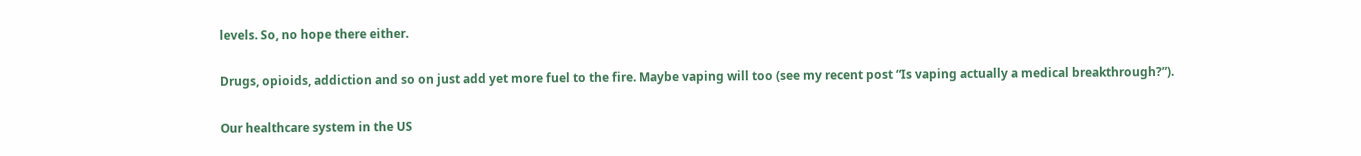levels. So, no hope there either.

Drugs, opioids, addiction and so on just add yet more fuel to the fire. Maybe vaping will too (see my recent post “Is vaping actually a medical breakthrough?”).

Our healthcare system in the US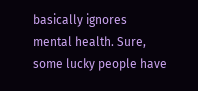basically ignores mental health. Sure, some lucky people have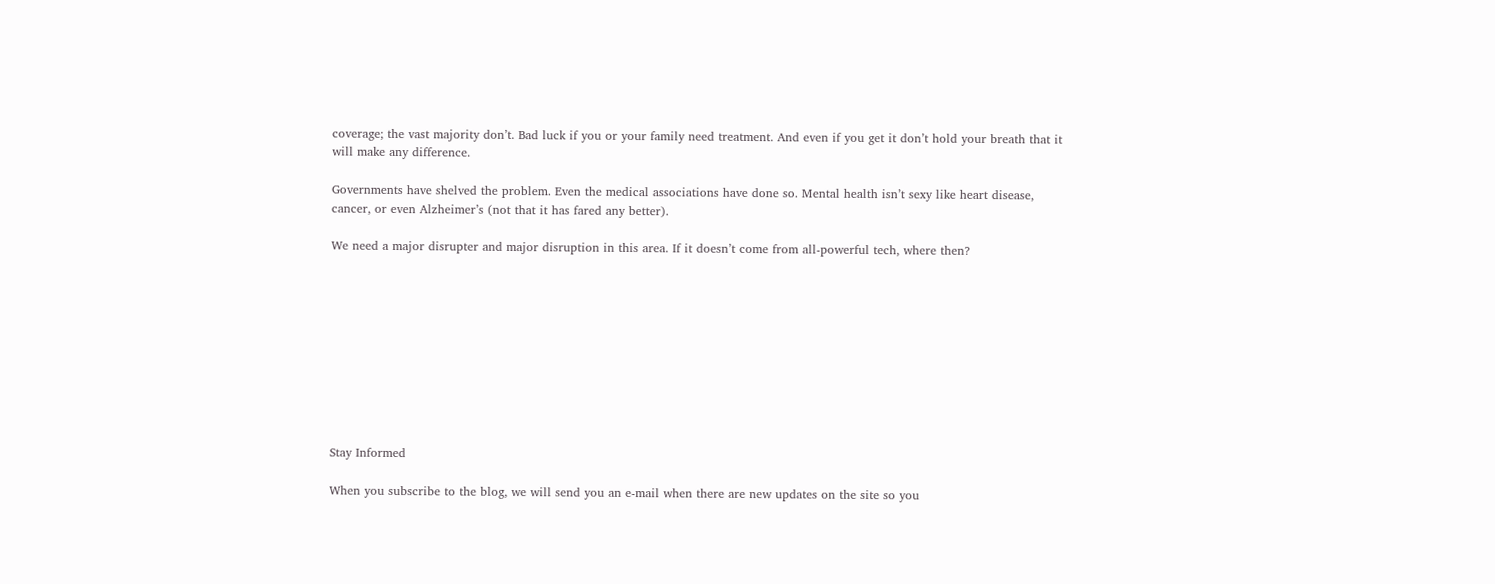coverage; the vast majority don’t. Bad luck if you or your family need treatment. And even if you get it don’t hold your breath that it will make any difference.

Governments have shelved the problem. Even the medical associations have done so. Mental health isn’t sexy like heart disease, cancer, or even Alzheimer’s (not that it has fared any better).

We need a major disrupter and major disruption in this area. If it doesn’t come from all-powerful tech, where then?










Stay Informed

When you subscribe to the blog, we will send you an e-mail when there are new updates on the site so you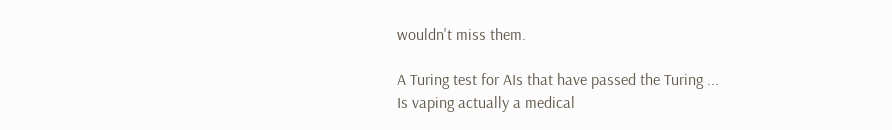wouldn't miss them.

A Turing test for AIs that have passed the Turing ...
Is vaping actually a medical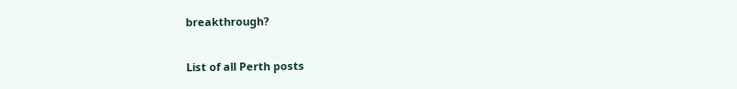breakthrough?

List of all Perth posts